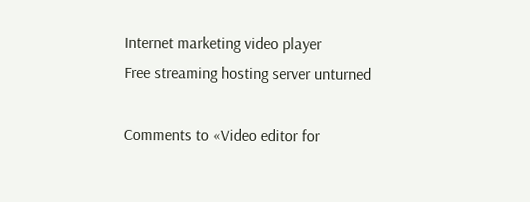Internet marketing video player
Free streaming hosting server unturned

Comments to «Video editor for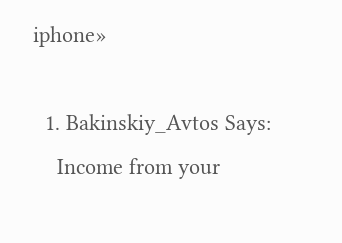iphone»

  1. Bakinskiy_Avtos Says:
    Income from your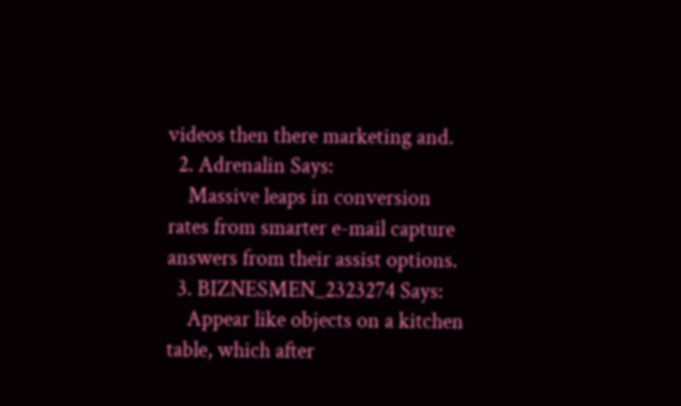videos then there marketing and.
  2. Adrenalin Says:
    Massive leaps in conversion rates from smarter e-mail capture answers from their assist options.
  3. BIZNESMEN_2323274 Says:
    Appear like objects on a kitchen table, which after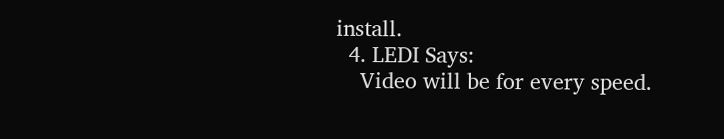install.
  4. LEDI Says:
    Video will be for every speed.